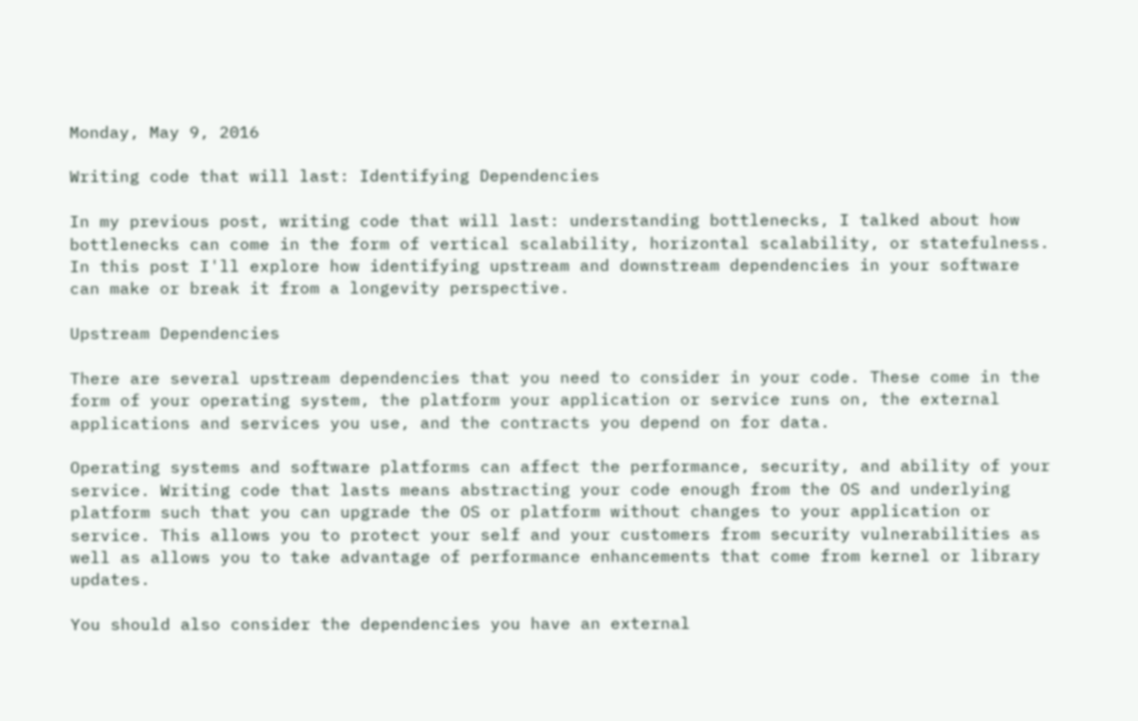Monday, May 9, 2016

Writing code that will last: Identifying Dependencies

In my previous post, writing code that will last: understanding bottlenecks, I talked about how bottlenecks can come in the form of vertical scalability, horizontal scalability, or statefulness. In this post I'll explore how identifying upstream and downstream dependencies in your software can make or break it from a longevity perspective.

Upstream Dependencies

There are several upstream dependencies that you need to consider in your code. These come in the form of your operating system, the platform your application or service runs on, the external applications and services you use, and the contracts you depend on for data.

Operating systems and software platforms can affect the performance, security, and ability of your service. Writing code that lasts means abstracting your code enough from the OS and underlying platform such that you can upgrade the OS or platform without changes to your application or service. This allows you to protect your self and your customers from security vulnerabilities as well as allows you to take advantage of performance enhancements that come from kernel or library updates.

You should also consider the dependencies you have an external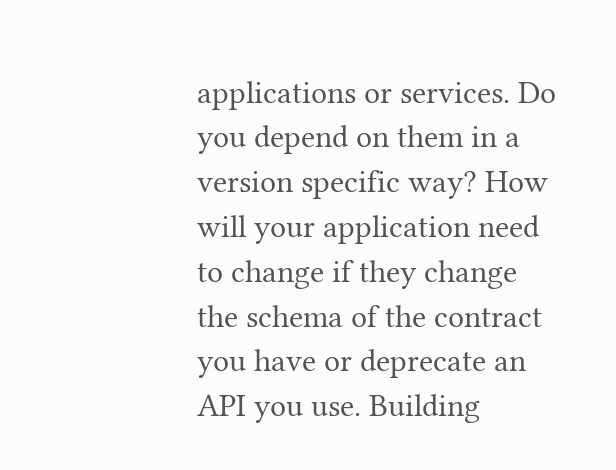applications or services. Do you depend on them in a version specific way? How will your application need to change if they change the schema of the contract you have or deprecate an API you use. Building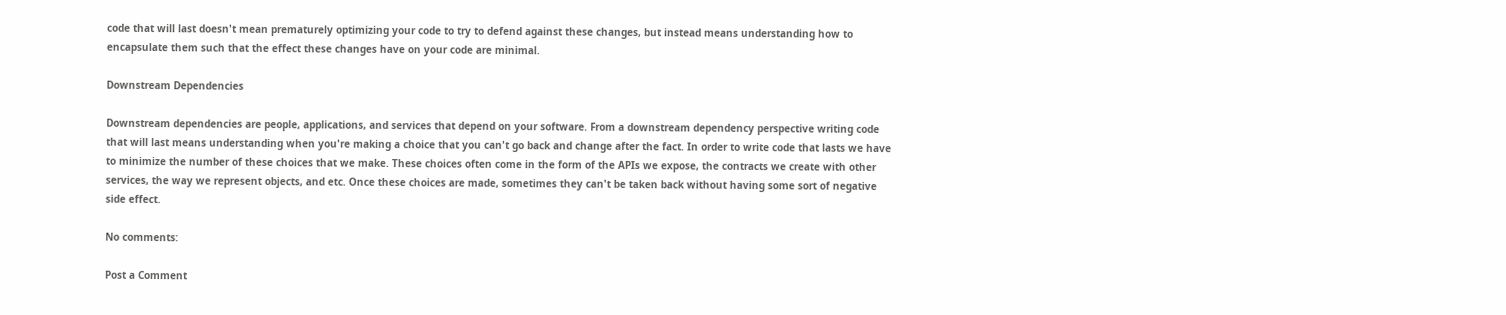code that will last doesn't mean prematurely optimizing your code to try to defend against these changes, but instead means understanding how to encapsulate them such that the effect these changes have on your code are minimal.

Downstream Dependencies

Downstream dependencies are people, applications, and services that depend on your software. From a downstream dependency perspective writing code that will last means understanding when you're making a choice that you can't go back and change after the fact. In order to write code that lasts we have to minimize the number of these choices that we make. These choices often come in the form of the APIs we expose, the contracts we create with other services, the way we represent objects, and etc. Once these choices are made, sometimes they can't be taken back without having some sort of negative side effect.

No comments:

Post a Comment